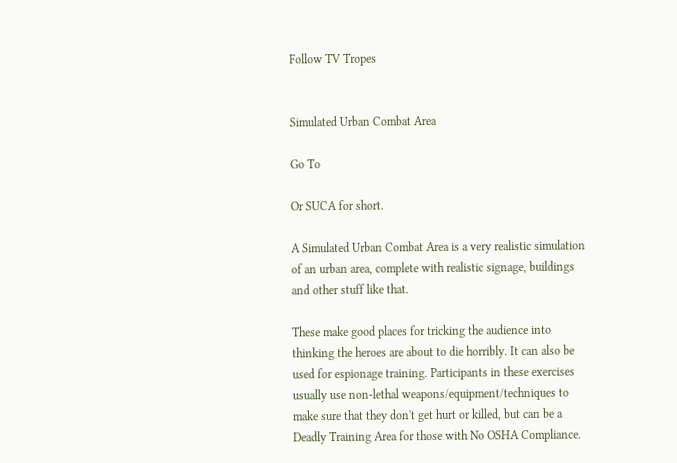Follow TV Tropes


Simulated Urban Combat Area

Go To

Or SUCA for short.

A Simulated Urban Combat Area is a very realistic simulation of an urban area, complete with realistic signage, buildings and other stuff like that.

These make good places for tricking the audience into thinking the heroes are about to die horribly. It can also be used for espionage training. Participants in these exercises usually use non-lethal weapons/equipment/techniques to make sure that they don't get hurt or killed, but can be a Deadly Training Area for those with No OSHA Compliance.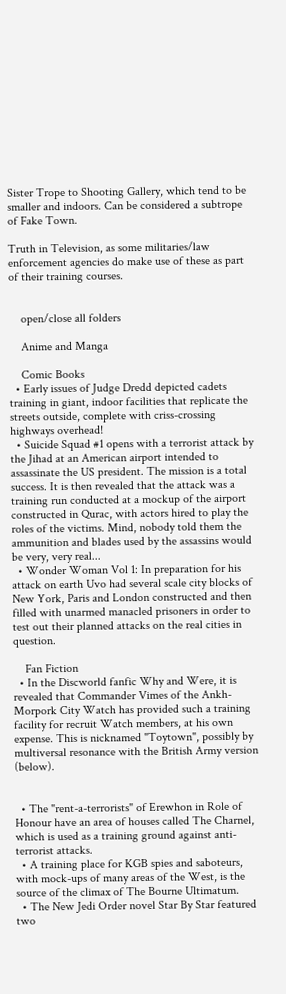Sister Trope to Shooting Gallery, which tend to be smaller and indoors. Can be considered a subtrope of Fake Town.

Truth in Television, as some militaries/law enforcement agencies do make use of these as part of their training courses.


    open/close all folders

    Anime and Manga

    Comic Books
  • Early issues of Judge Dredd depicted cadets training in giant, indoor facilities that replicate the streets outside, complete with criss-crossing highways overhead!
  • Suicide Squad #1 opens with a terrorist attack by the Jihad at an American airport intended to assassinate the US president. The mission is a total success. It is then revealed that the attack was a training run conducted at a mockup of the airport constructed in Qurac, with actors hired to play the roles of the victims. Mind, nobody told them the ammunition and blades used by the assassins would be very, very real...
  • Wonder Woman Vol 1: In preparation for his attack on earth Uvo had several scale city blocks of New York, Paris and London constructed and then filled with unarmed manacled prisoners in order to test out their planned attacks on the real cities in question.

    Fan Fiction
  • In the Discworld fanfic Why and Were, it is revealed that Commander Vimes of the Ankh-Morpork City Watch has provided such a training facility for recruit Watch members, at his own expense. This is nicknamed "Toytown", possibly by multiversal resonance with the British Army version (below).


  • The "rent-a-terrorists" of Erewhon in Role of Honour have an area of houses called The Charnel, which is used as a training ground against anti-terrorist attacks.
  • A training place for KGB spies and saboteurs, with mock-ups of many areas of the West, is the source of the climax of The Bourne Ultimatum.
  • The New Jedi Order novel Star By Star featured two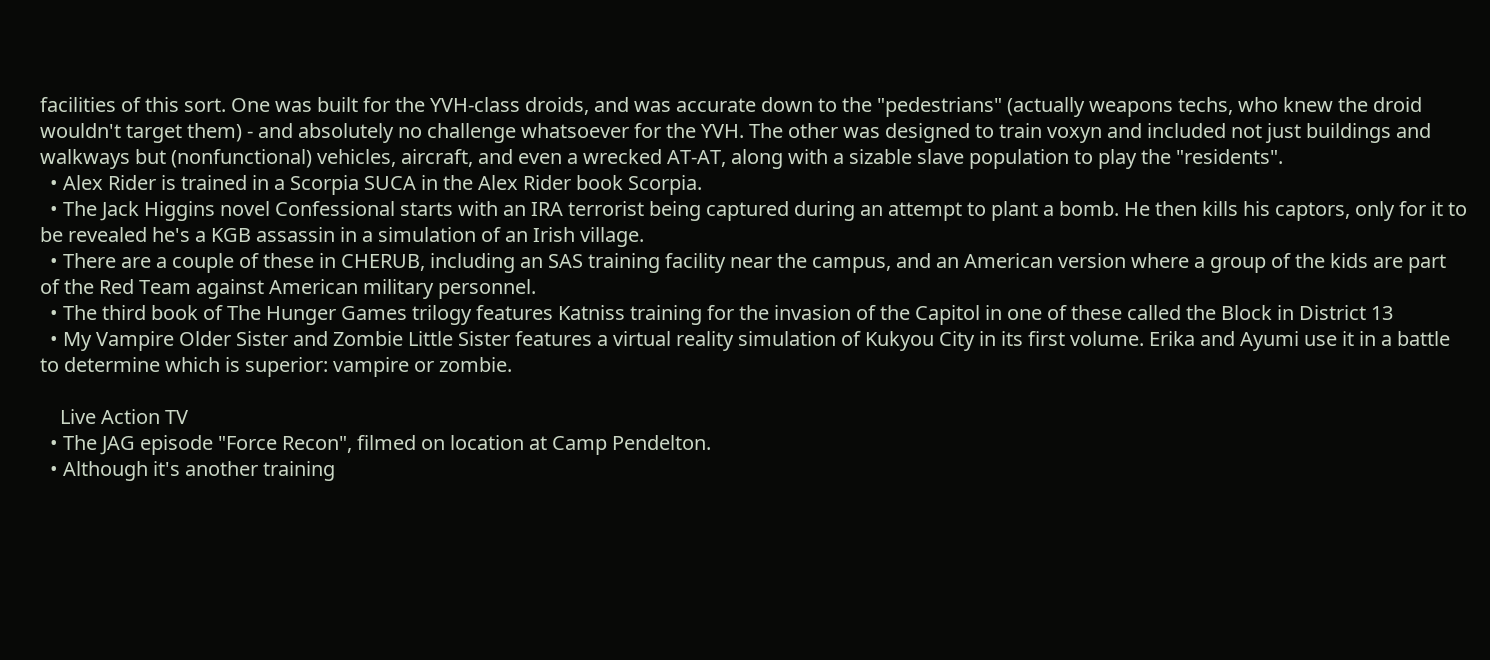facilities of this sort. One was built for the YVH-class droids, and was accurate down to the "pedestrians" (actually weapons techs, who knew the droid wouldn't target them) - and absolutely no challenge whatsoever for the YVH. The other was designed to train voxyn and included not just buildings and walkways but (nonfunctional) vehicles, aircraft, and even a wrecked AT-AT, along with a sizable slave population to play the "residents".
  • Alex Rider is trained in a Scorpia SUCA in the Alex Rider book Scorpia.
  • The Jack Higgins novel Confessional starts with an IRA terrorist being captured during an attempt to plant a bomb. He then kills his captors, only for it to be revealed he's a KGB assassin in a simulation of an Irish village.
  • There are a couple of these in CHERUB, including an SAS training facility near the campus, and an American version where a group of the kids are part of the Red Team against American military personnel.
  • The third book of The Hunger Games trilogy features Katniss training for the invasion of the Capitol in one of these called the Block in District 13
  • My Vampire Older Sister and Zombie Little Sister features a virtual reality simulation of Kukyou City in its first volume. Erika and Ayumi use it in a battle to determine which is superior: vampire or zombie.

    Live Action TV
  • The JAG episode "Force Recon", filmed on location at Camp Pendelton.
  • Although it's another training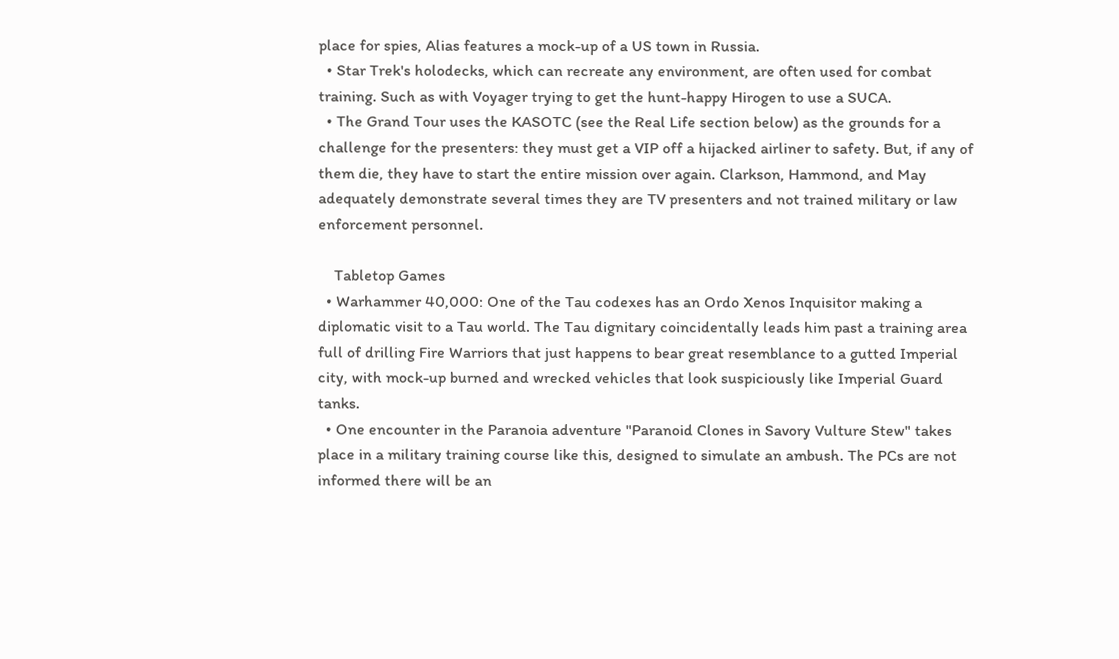place for spies, Alias features a mock-up of a US town in Russia.
  • Star Trek's holodecks, which can recreate any environment, are often used for combat training. Such as with Voyager trying to get the hunt-happy Hirogen to use a SUCA.
  • The Grand Tour uses the KASOTC (see the Real Life section below) as the grounds for a challenge for the presenters: they must get a VIP off a hijacked airliner to safety. But, if any of them die, they have to start the entire mission over again. Clarkson, Hammond, and May adequately demonstrate several times they are TV presenters and not trained military or law enforcement personnel.

    Tabletop Games
  • Warhammer 40,000: One of the Tau codexes has an Ordo Xenos Inquisitor making a diplomatic visit to a Tau world. The Tau dignitary coincidentally leads him past a training area full of drilling Fire Warriors that just happens to bear great resemblance to a gutted Imperial city, with mock-up burned and wrecked vehicles that look suspiciously like Imperial Guard tanks.
  • One encounter in the Paranoia adventure "Paranoid Clones in Savory Vulture Stew" takes place in a military training course like this, designed to simulate an ambush. The PCs are not informed there will be an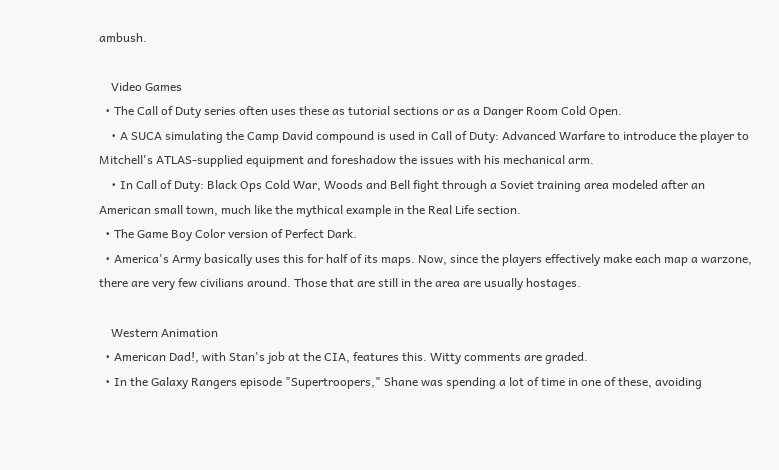ambush.

    Video Games
  • The Call of Duty series often uses these as tutorial sections or as a Danger Room Cold Open.
    • A SUCA simulating the Camp David compound is used in Call of Duty: Advanced Warfare to introduce the player to Mitchell's ATLAS-supplied equipment and foreshadow the issues with his mechanical arm.
    • In Call of Duty: Black Ops Cold War, Woods and Bell fight through a Soviet training area modeled after an American small town, much like the mythical example in the Real Life section.
  • The Game Boy Color version of Perfect Dark.
  • America's Army basically uses this for half of its maps. Now, since the players effectively make each map a warzone, there are very few civilians around. Those that are still in the area are usually hostages.

    Western Animation
  • American Dad!, with Stan's job at the CIA, features this. Witty comments are graded.
  • In the Galaxy Rangers episode "Supertroopers," Shane was spending a lot of time in one of these, avoiding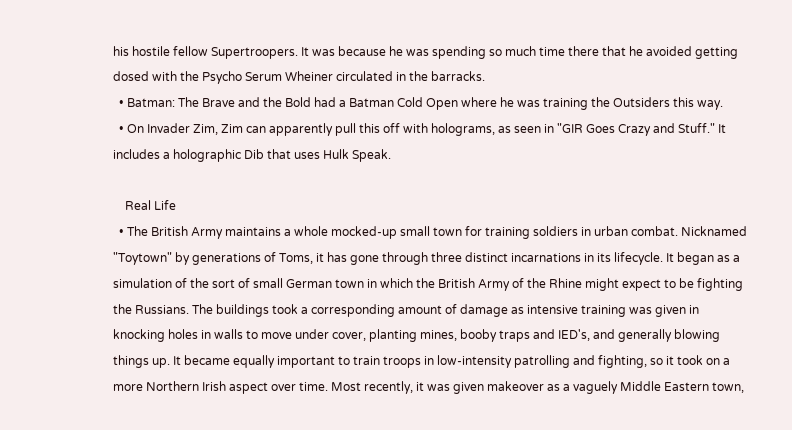his hostile fellow Supertroopers. It was because he was spending so much time there that he avoided getting dosed with the Psycho Serum Wheiner circulated in the barracks.
  • Batman: The Brave and the Bold had a Batman Cold Open where he was training the Outsiders this way.
  • On Invader Zim, Zim can apparently pull this off with holograms, as seen in "GIR Goes Crazy and Stuff." It includes a holographic Dib that uses Hulk Speak.

    Real Life
  • The British Army maintains a whole mocked-up small town for training soldiers in urban combat. Nicknamed "Toytown" by generations of Toms, it has gone through three distinct incarnations in its lifecycle. It began as a simulation of the sort of small German town in which the British Army of the Rhine might expect to be fighting the Russians. The buildings took a corresponding amount of damage as intensive training was given in knocking holes in walls to move under cover, planting mines, booby traps and IED's, and generally blowing things up. It became equally important to train troops in low-intensity patrolling and fighting, so it took on a more Northern Irish aspect over time. Most recently, it was given makeover as a vaguely Middle Eastern town,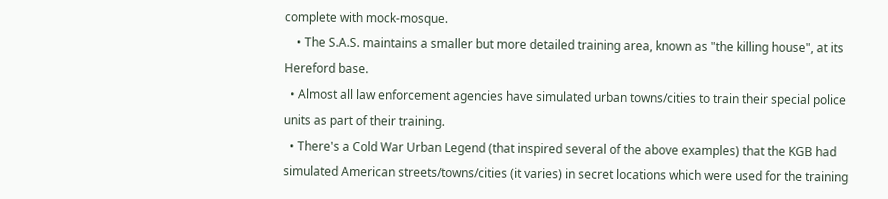complete with mock-mosque.
    • The S.A.S. maintains a smaller but more detailed training area, known as "the killing house", at its Hereford base.
  • Almost all law enforcement agencies have simulated urban towns/cities to train their special police units as part of their training.
  • There's a Cold War Urban Legend (that inspired several of the above examples) that the KGB had simulated American streets/towns/cities (it varies) in secret locations which were used for the training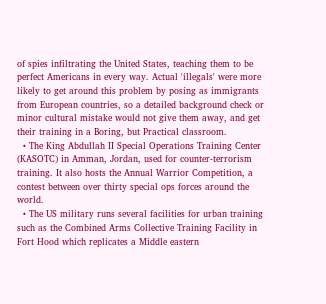of spies infiltrating the United States, teaching them to be perfect Americans in every way. Actual 'illegals' were more likely to get around this problem by posing as immigrants from European countries, so a detailed background check or minor cultural mistake would not give them away, and get their training in a Boring, but Practical classroom.
  • The King Abdullah II Special Operations Training Center (KASOTC) in Amman, Jordan, used for counter-terrorism training. It also hosts the Annual Warrior Competition, a contest between over thirty special ops forces around the world.
  • The US military runs several facilities for urban training such as the Combined Arms Collective Training Facility in Fort Hood which replicates a Middle eastern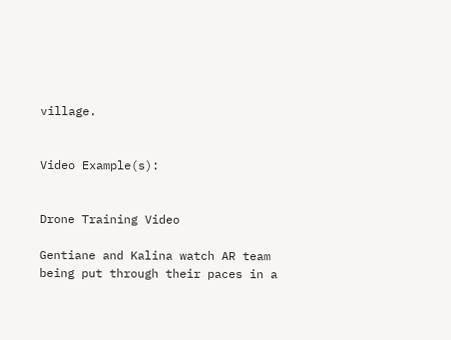village.


Video Example(s):


Drone Training Video

Gentiane and Kalina watch AR team being put through their paces in a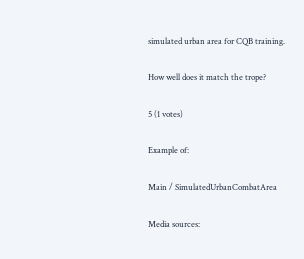simulated urban area for CQB training.

How well does it match the trope?

5 (1 votes)

Example of:

Main / SimulatedUrbanCombatArea

Media sources: